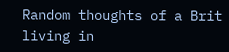Random thoughts of a Brit living in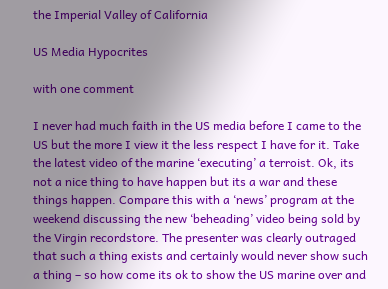the Imperial Valley of California

US Media Hypocrites

with one comment

I never had much faith in the US media before I came to the US but the more I view it the less respect I have for it. Take the latest video of the marine ‘executing’ a terroist. Ok, its not a nice thing to have happen but its a war and these things happen. Compare this with a ‘news’ program at the weekend discussing the new ‘beheading’ video being sold by the Virgin recordstore. The presenter was clearly outraged that such a thing exists and certainly would never show such a thing – so how come its ok to show the US marine over and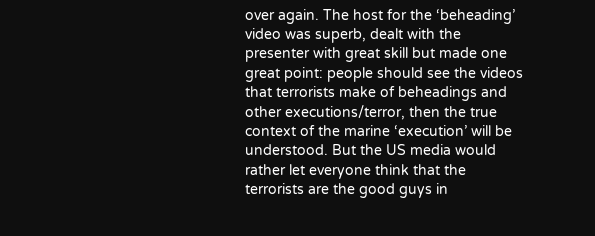over again. The host for the ‘beheading’ video was superb, dealt with the presenter with great skill but made one great point: people should see the videos that terrorists make of beheadings and other executions/terror, then the true context of the marine ‘execution’ will be understood. But the US media would rather let everyone think that the terrorists are the good guys in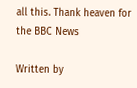all this. Thank heaven for the BBC News

Written by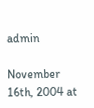admin

November 16th, 2004 at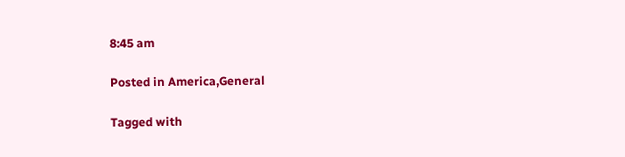8:45 am

Posted in America,General

Tagged with